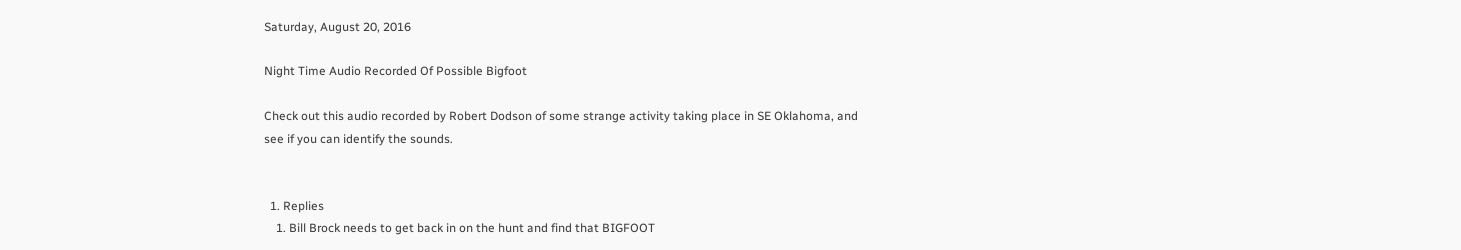Saturday, August 20, 2016

Night Time Audio Recorded Of Possible Bigfoot

Check out this audio recorded by Robert Dodson of some strange activity taking place in SE Oklahoma, and see if you can identify the sounds.


  1. Replies
    1. Bill Brock needs to get back in on the hunt and find that BIGFOOT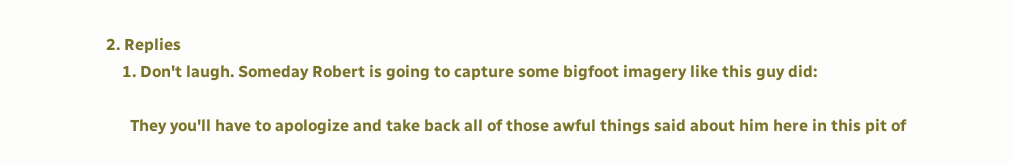2. Replies
    1. Don't laugh. Someday Robert is going to capture some bigfoot imagery like this guy did:

      They you'll have to apologize and take back all of those awful things said about him here in this pit of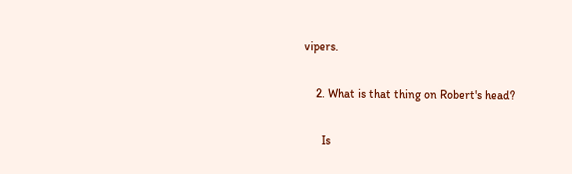vipers.

    2. What is that thing on Robert's head?

      Is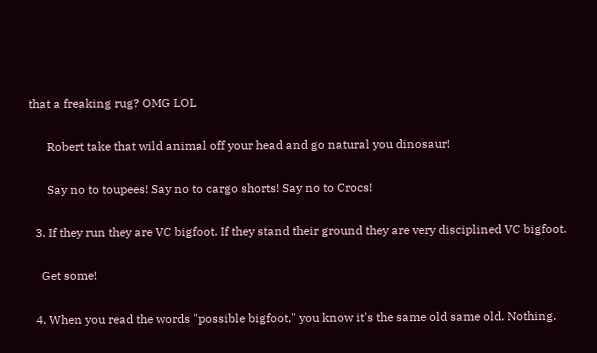that a freaking rug? OMG LOL

      Robert take that wild animal off your head and go natural you dinosaur!

      Say no to toupees! Say no to cargo shorts! Say no to Crocs!

  3. If they run they are VC bigfoot. If they stand their ground they are very disciplined VC bigfoot.

    Get some!

  4. When you read the words "possible bigfoot," you know it's the same old same old. Nothing.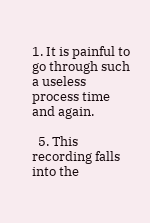1. It is painful to go through such a useless process time and again.

  5. This recording falls into the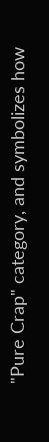"Pure Crap" category, and symbolizes how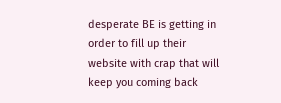desperate BE is getting in order to fill up their website with crap that will keep you coming back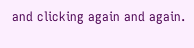and clicking again and again.